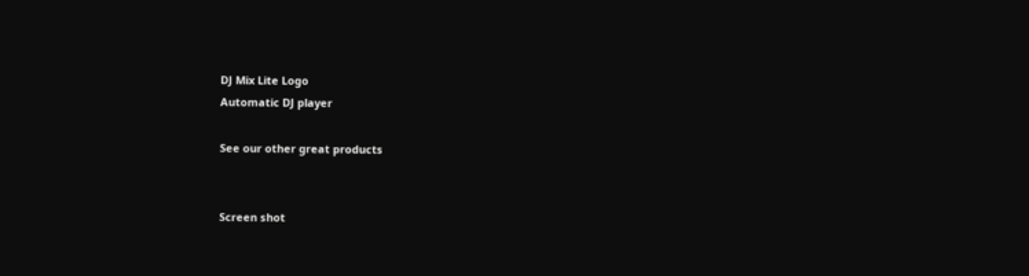DJ Mix Lite Logo
Automatic DJ player

See our other great products


Screen shot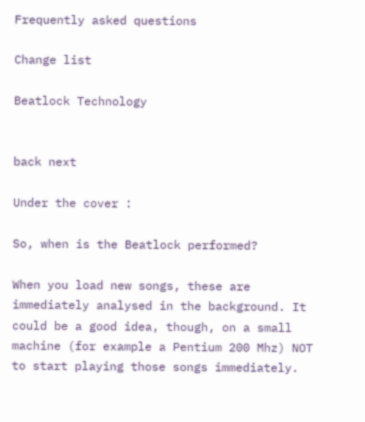Frequently asked questions

Change list

Beatlock Technology


back next

Under the cover :

So, when is the Beatlock performed?

When you load new songs, these are immediately analysed in the background. It could be a good idea, though, on a small machine (for example a Pentium 200 Mhz) NOT to start playing those songs immediately.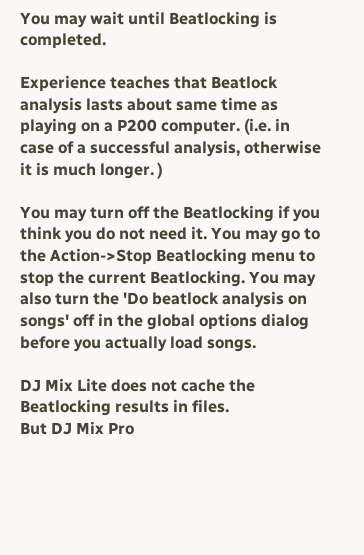You may wait until Beatlocking is completed.

Experience teaches that Beatlock analysis lasts about same time as playing on a P200 computer. (i.e. in case of a successful analysis, otherwise it is much longer. )

You may turn off the Beatlocking if you think you do not need it. You may go to the Action->Stop Beatlocking menu to stop the current Beatlocking. You may also turn the 'Do beatlock analysis on songs' off in the global options dialog before you actually load songs.

DJ Mix Lite does not cache the Beatlocking results in files.
But DJ Mix Pro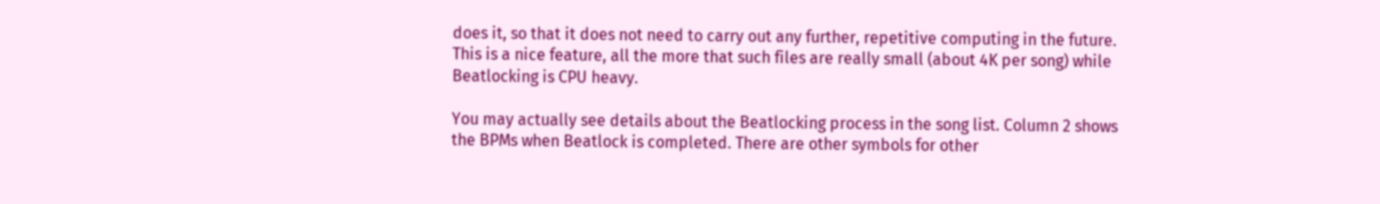does it, so that it does not need to carry out any further, repetitive computing in the future. This is a nice feature, all the more that such files are really small (about 4K per song) while Beatlocking is CPU heavy.

You may actually see details about the Beatlocking process in the song list. Column 2 shows the BPMs when Beatlock is completed. There are other symbols for other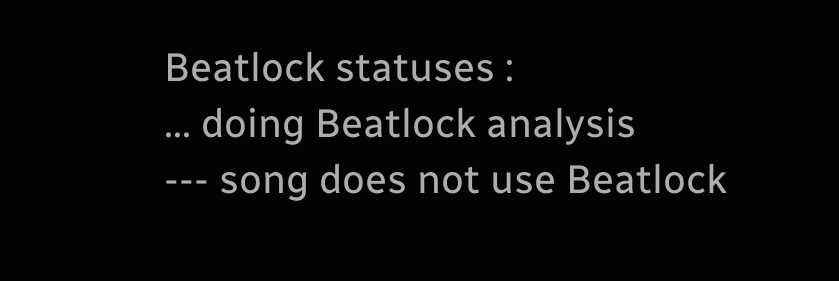Beatlock statuses :
... doing Beatlock analysis
--- song does not use Beatlock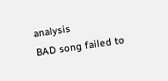analysis
BAD song failed to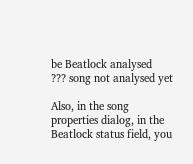be Beatlock analysed
??? song not analysed yet

Also, in the song properties dialog, in the Beatlock status field, you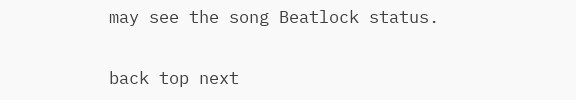may see the song Beatlock status.

back top next